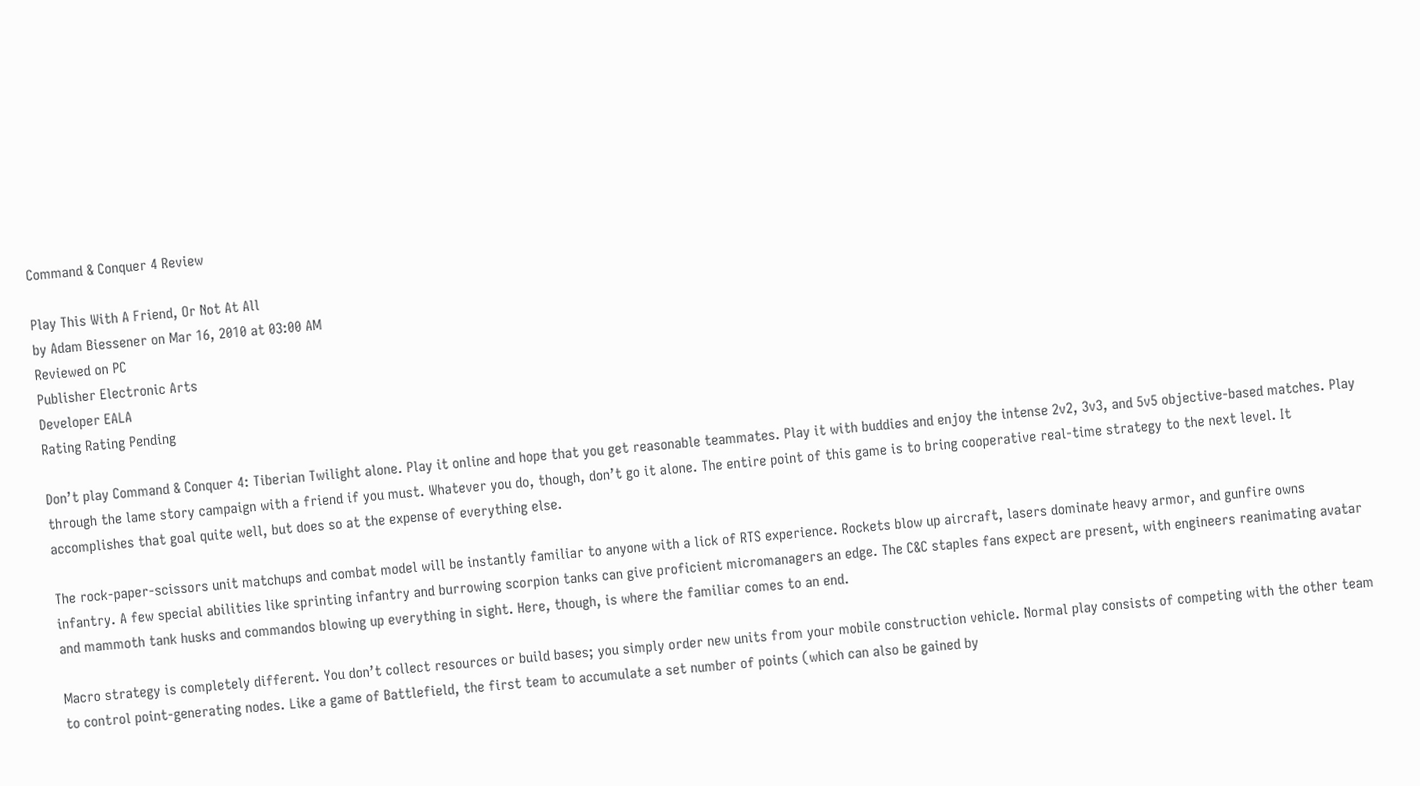Command & Conquer 4 Review

Play This With A Friend, Or Not At All
by Adam Biessener on Mar 16, 2010 at 03:00 AM
Reviewed on PC
Publisher Electronic Arts
Developer EALA
Rating Rating Pending

Don’t play Command & Conquer 4: Tiberian Twilight alone. Play it online and hope that you get reasonable teammates. Play it with buddies and enjoy the intense 2v2, 3v3, and 5v5 objective-based matches. Play through the lame story campaign with a friend if you must. Whatever you do, though, don’t go it alone. The entire point of this game is to bring cooperative real-time strategy to the next level. It accomplishes that goal quite well, but does so at the expense of everything else.

The rock-paper-scissors unit matchups and combat model will be instantly familiar to anyone with a lick of RTS experience. Rockets blow up aircraft, lasers dominate heavy armor, and gunfire owns infantry. A few special abilities like sprinting infantry and burrowing scorpion tanks can give proficient micromanagers an edge. The C&C staples fans expect are present, with engineers reanimating avatar and mammoth tank husks and commandos blowing up everything in sight. Here, though, is where the familiar comes to an end.

Macro strategy is completely different. You don’t collect resources or build bases; you simply order new units from your mobile construction vehicle. Normal play consists of competing with the other team to control point-generating nodes. Like a game of Battlefield, the first team to accumulate a set number of points (which can also be gained by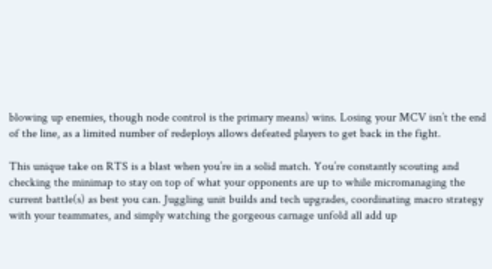blowing up enemies, though node control is the primary means) wins. Losing your MCV isn’t the end of the line, as a limited number of redeploys allows defeated players to get back in the fight.

This unique take on RTS is a blast when you’re in a solid match. You’re constantly scouting and checking the minimap to stay on top of what your opponents are up to while micromanaging the current battle(s) as best you can. Juggling unit builds and tech upgrades, coordinating macro strategy with your teammates, and simply watching the gorgeous carnage unfold all add up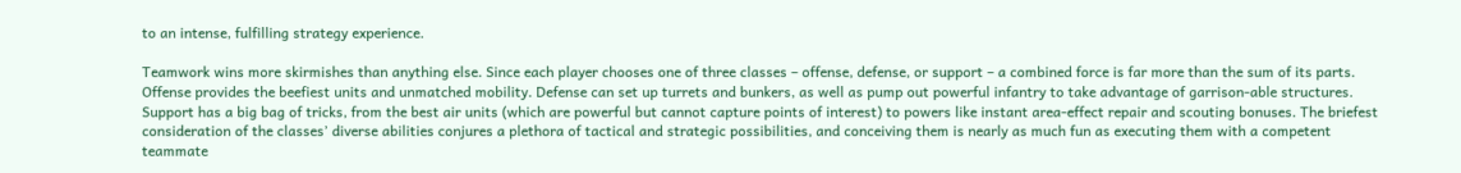to an intense, fulfilling strategy experience.

Teamwork wins more skirmishes than anything else. Since each player chooses one of three classes – offense, defense, or support – a combined force is far more than the sum of its parts. Offense provides the beefiest units and unmatched mobility. Defense can set up turrets and bunkers, as well as pump out powerful infantry to take advantage of garrison-able structures. Support has a big bag of tricks, from the best air units (which are powerful but cannot capture points of interest) to powers like instant area-effect repair and scouting bonuses. The briefest consideration of the classes’ diverse abilities conjures a plethora of tactical and strategic possibilities, and conceiving them is nearly as much fun as executing them with a competent teammate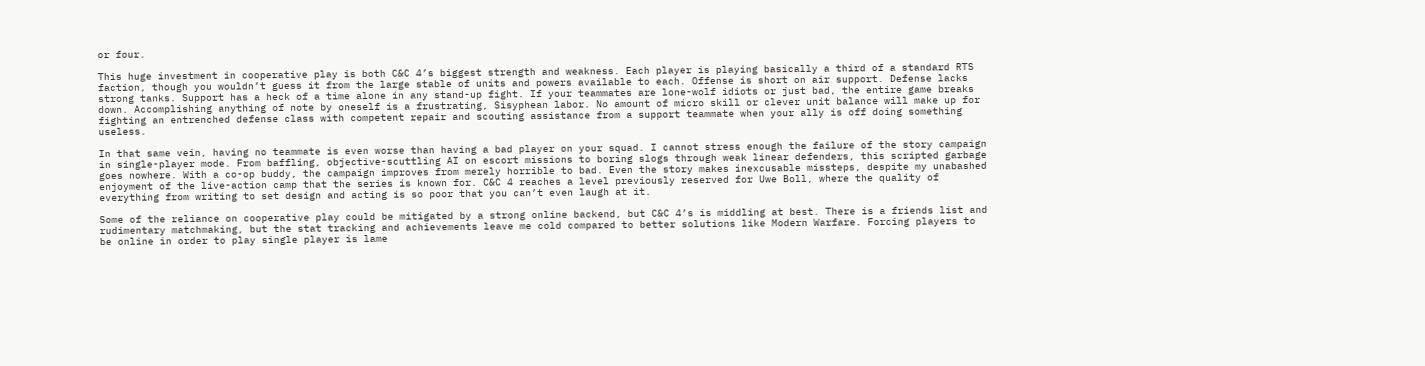or four.

This huge investment in cooperative play is both C&C 4’s biggest strength and weakness. Each player is playing basically a third of a standard RTS faction, though you wouldn’t guess it from the large stable of units and powers available to each. Offense is short on air support. Defense lacks strong tanks. Support has a heck of a time alone in any stand-up fight. If your teammates are lone-wolf idiots or just bad, the entire game breaks down. Accomplishing anything of note by oneself is a frustrating, Sisyphean labor. No amount of micro skill or clever unit balance will make up for fighting an entrenched defense class with competent repair and scouting assistance from a support teammate when your ally is off doing something useless.

In that same vein, having no teammate is even worse than having a bad player on your squad. I cannot stress enough the failure of the story campaign in single-player mode. From baffling, objective-scuttling AI on escort missions to boring slogs through weak linear defenders, this scripted garbage goes nowhere. With a co-op buddy, the campaign improves from merely horrible to bad. Even the story makes inexcusable missteps, despite my unabashed enjoyment of the live-action camp that the series is known for. C&C 4 reaches a level previously reserved for Uwe Boll, where the quality of everything from writing to set design and acting is so poor that you can’t even laugh at it.

Some of the reliance on cooperative play could be mitigated by a strong online backend, but C&C 4’s is middling at best. There is a friends list and rudimentary matchmaking, but the stat tracking and achievements leave me cold compared to better solutions like Modern Warfare. Forcing players to be online in order to play single player is lame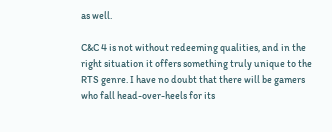as well.

C&C 4 is not without redeeming qualities, and in the right situation it offers something truly unique to the RTS genre. I have no doubt that there will be gamers who fall head-over-heels for its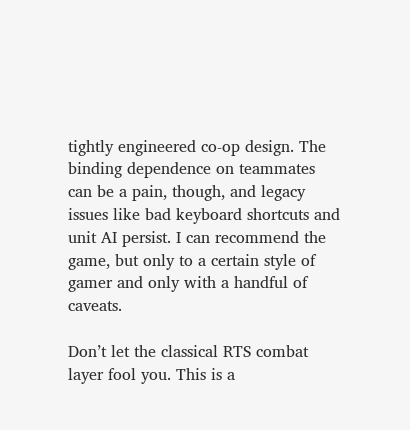tightly engineered co-op design. The binding dependence on teammates can be a pain, though, and legacy issues like bad keyboard shortcuts and unit AI persist. I can recommend the game, but only to a certain style of gamer and only with a handful of caveats.

Don’t let the classical RTS combat layer fool you. This is a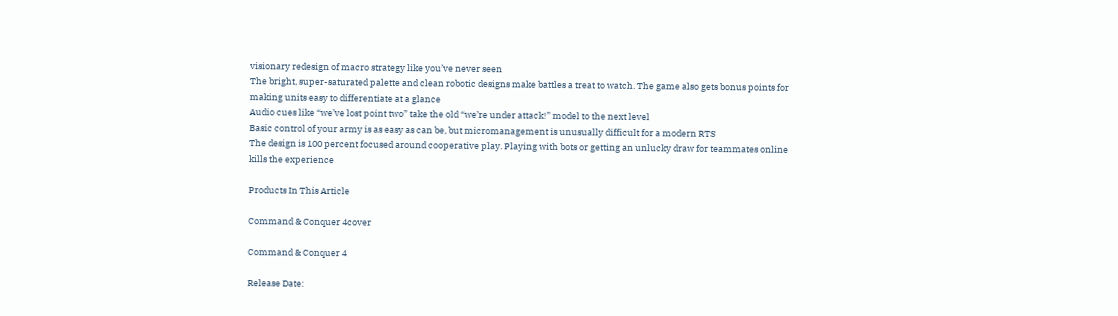visionary redesign of macro strategy like you’ve never seen
The bright, super-saturated palette and clean robotic designs make battles a treat to watch. The game also gets bonus points for making units easy to differentiate at a glance
Audio cues like “we’ve lost point two” take the old “we’re under attack!” model to the next level
Basic control of your army is as easy as can be, but micromanagement is unusually difficult for a modern RTS
The design is 100 percent focused around cooperative play. Playing with bots or getting an unlucky draw for teammates online kills the experience

Products In This Article

Command & Conquer 4cover

Command & Conquer 4

Release Date: